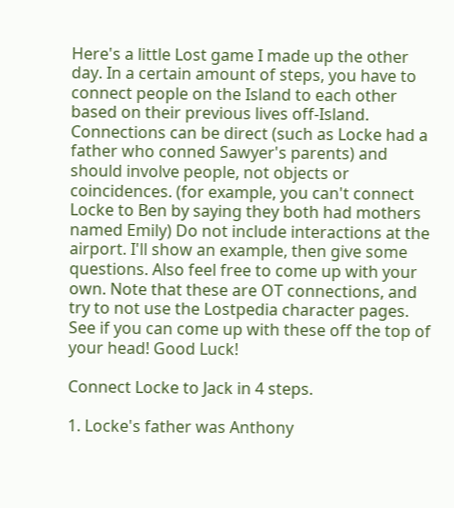Here's a little Lost game I made up the other day. In a certain amount of steps, you have to connect people on the Island to each other based on their previous lives off-Island. Connections can be direct (such as Locke had a father who conned Sawyer's parents) and should involve people, not objects or coincidences. (for example, you can't connect Locke to Ben by saying they both had mothers named Emily) Do not include interactions at the airport. I'll show an example, then give some questions. Also feel free to come up with your own. Note that these are OT connections, and try to not use the Lostpedia character pages. See if you can come up with these off the top of your head! Good Luck!

Connect Locke to Jack in 4 steps.

1. Locke's father was Anthony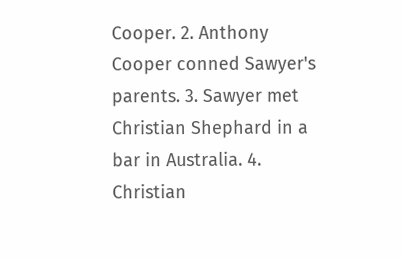Cooper. 2. Anthony Cooper conned Sawyer's parents. 3. Sawyer met Christian Shephard in a bar in Australia. 4. Christian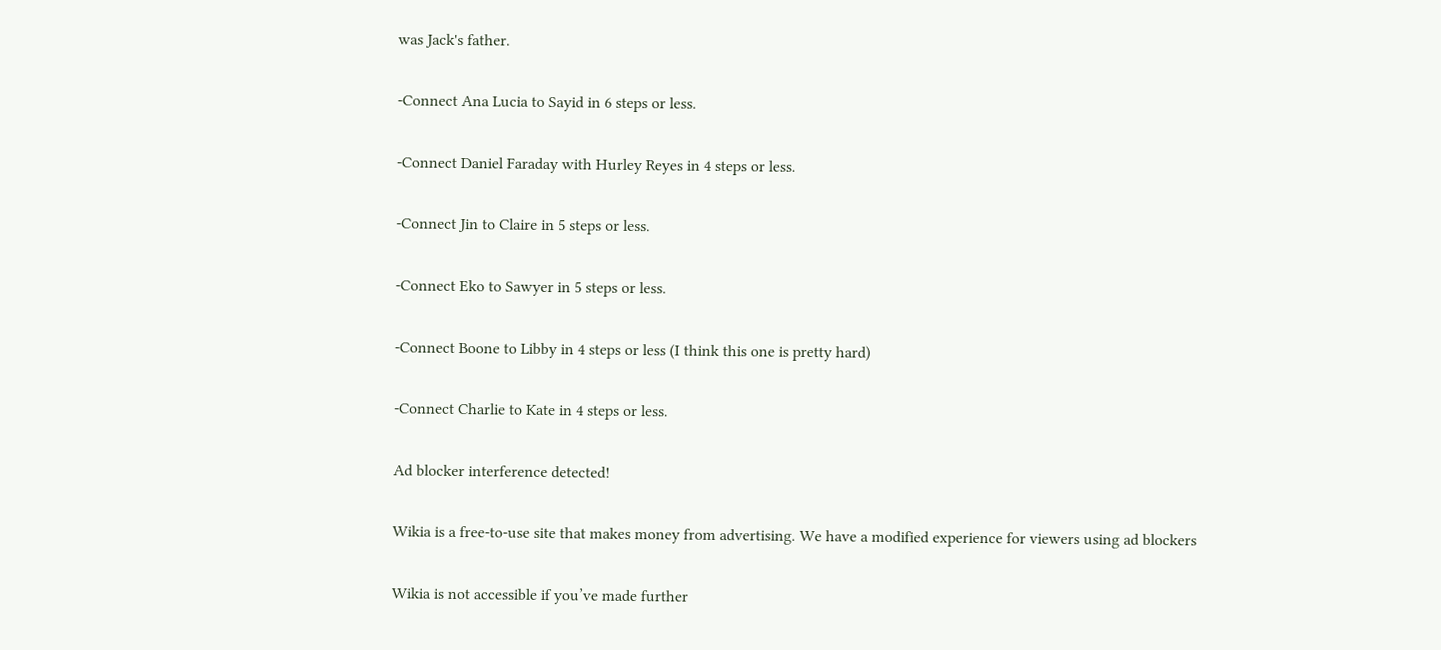was Jack's father.

-Connect Ana Lucia to Sayid in 6 steps or less.

-Connect Daniel Faraday with Hurley Reyes in 4 steps or less.

-Connect Jin to Claire in 5 steps or less.

-Connect Eko to Sawyer in 5 steps or less.

-Connect Boone to Libby in 4 steps or less (I think this one is pretty hard)

-Connect Charlie to Kate in 4 steps or less.

Ad blocker interference detected!

Wikia is a free-to-use site that makes money from advertising. We have a modified experience for viewers using ad blockers

Wikia is not accessible if you’ve made further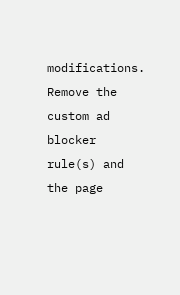modifications. Remove the custom ad blocker rule(s) and the page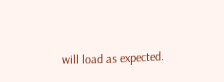will load as expected.